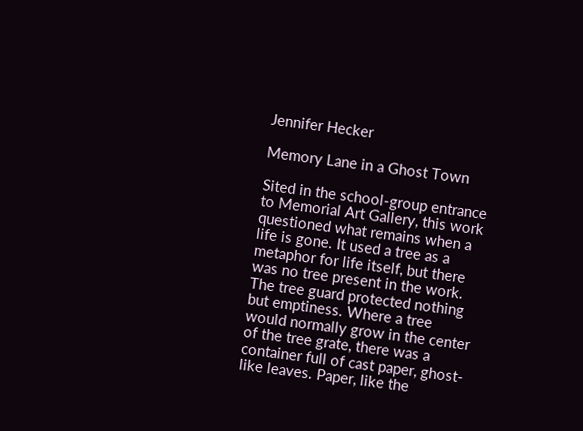Jennifer Hecker

Memory Lane in a Ghost Town

Sited in the school-group entrance to Memorial Art Gallery, this work questioned what remains when a life is gone. It used a tree as a metaphor for life itself, but there was no tree present in the work. The tree guard protected nothing but emptiness. Where a tree would normally grow in the center of the tree grate, there was a container full of cast paper, ghost-like leaves. Paper, like the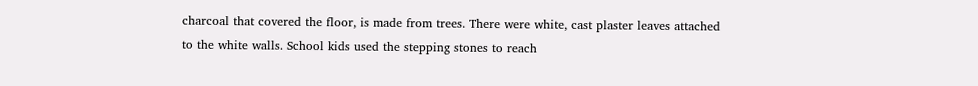charcoal that covered the floor, is made from trees. There were white, cast plaster leaves attached to the white walls. School kids used the stepping stones to reach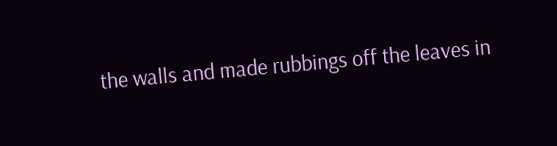the walls and made rubbings off the leaves in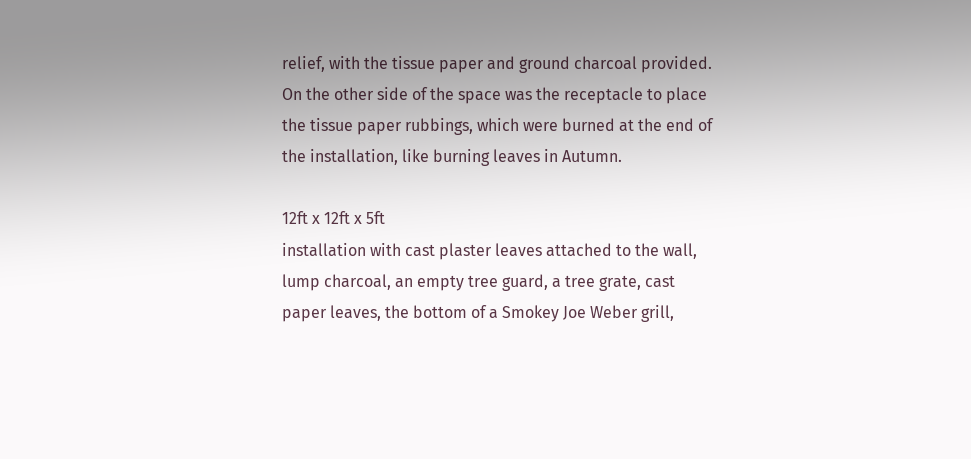relief, with the tissue paper and ground charcoal provided. On the other side of the space was the receptacle to place the tissue paper rubbings, which were burned at the end of the installation, like burning leaves in Autumn.

12ft x 12ft x 5ft
installation with cast plaster leaves attached to the wall, lump charcoal, an empty tree guard, a tree grate, cast paper leaves, the bottom of a Smokey Joe Weber grill,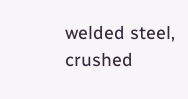welded steel, crushed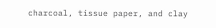charcoal, tissue paper, and clay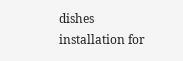dishes
installation for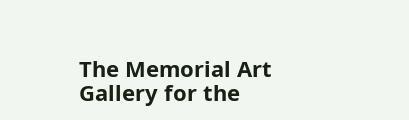The Memorial Art Gallery for the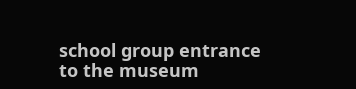school group entrance to the museum